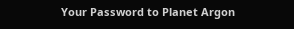Your Password to Planet Argon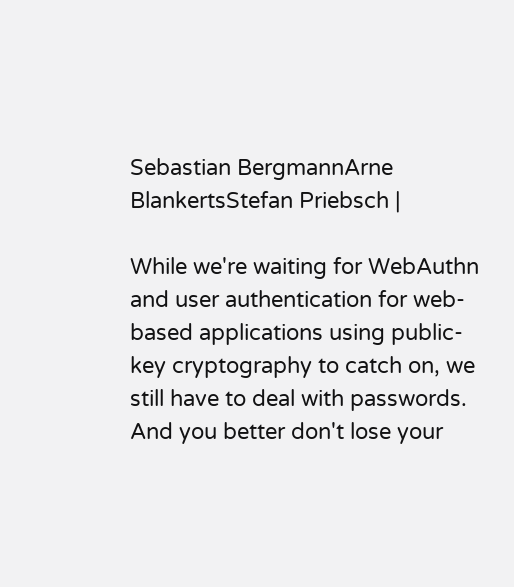Sebastian BergmannArne BlankertsStefan Priebsch |

While we're waiting for WebAuthn and user authentication for web-based applications using public-key cryptography to catch on, we still have to deal with passwords. And you better don't lose your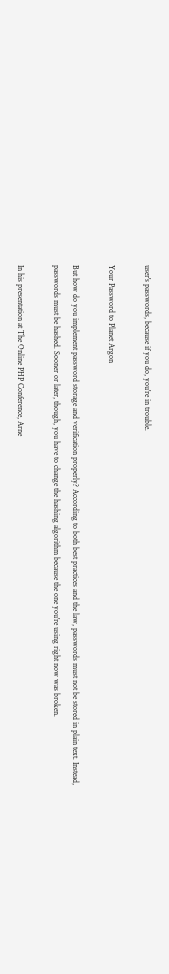user's passwords, because if you do, you're in trouble.

Your Password to Planet Argon

But how do you implement password storage and verification properly? According to both best practices and the law, passwords must not be stored in plain text. Instead, passwords must be hashed. Sooner or later, though, you have to change the hashing algorithm because the one you're using right now was broken.

In his presentation at The Online PHP Conference, Arne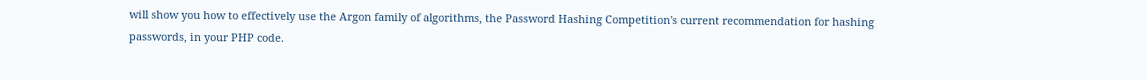will show you how to effectively use the Argon family of algorithms, the Password Hashing Competition's current recommendation for hashing passwords, in your PHP code.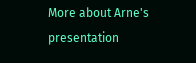More about Arne's presentation